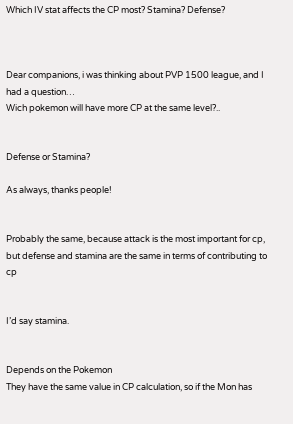Which IV stat affects the CP most? Stamina? Defense?



Dear companions, i was thinking about PVP 1500 league, and I had a question…
Wich pokemon will have more CP at the same level?..


Defense or Stamina?

As always, thanks people!


Probably the same, because attack is the most important for cp, but defense and stamina are the same in terms of contributing to cp


I’d say stamina.


Depends on the Pokemon
They have the same value in CP calculation, so if the Mon has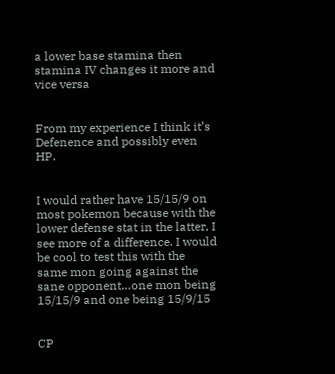a lower base stamina then stamina IV changes it more and vice versa


From my experience I think it’s Defenence and possibly even HP.


I would rather have 15/15/9 on most pokemon because with the lower defense stat in the latter, I see more of a difference. I would be cool to test this with the same mon going against the sane opponent…one mon being 15/15/9 and one being 15/9/15


CP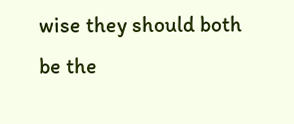wise they should both be the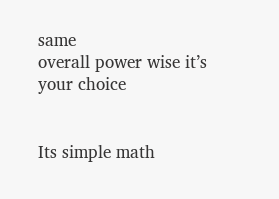same
overall power wise it’s your choice


Its simple math